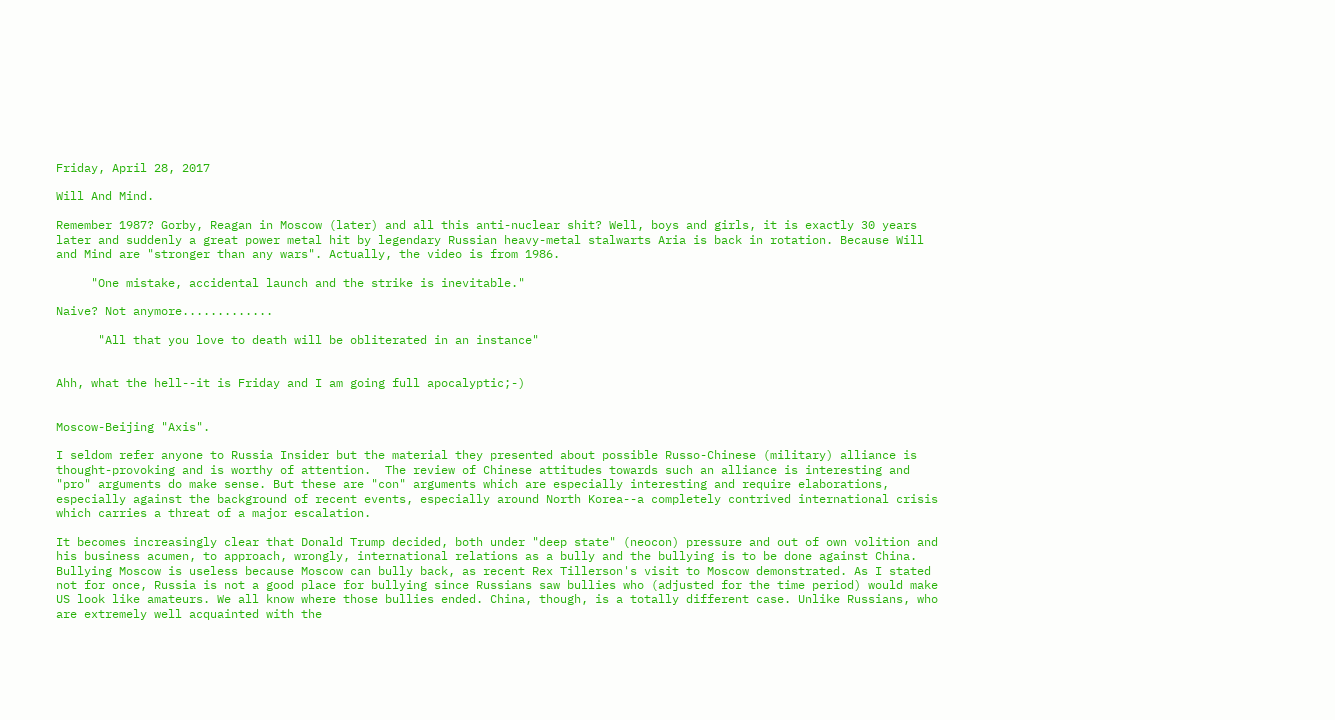Friday, April 28, 2017

Will And Mind.

Remember 1987? Gorby, Reagan in Moscow (later) and all this anti-nuclear shit? Well, boys and girls, it is exactly 30 years later and suddenly a great power metal hit by legendary Russian heavy-metal stalwarts Aria is back in rotation. Because Will and Mind are "stronger than any wars". Actually, the video is from 1986.

     "One mistake, accidental launch and the strike is inevitable."

Naive? Not anymore.............

      "All that you love to death will be obliterated in an instance"


Ahh, what the hell--it is Friday and I am going full apocalyptic;-)


Moscow-Beijing "Axis".

I seldom refer anyone to Russia Insider but the material they presented about possible Russo-Chinese (military) alliance is thought-provoking and is worthy of attention.  The review of Chinese attitudes towards such an alliance is interesting and "pro" arguments do make sense. But these are "con" arguments which are especially interesting and require elaborations, especially against the background of recent events, especially around North Korea--a completely contrived international crisis which carries a threat of a major escalation.

It becomes increasingly clear that Donald Trump decided, both under "deep state" (neocon) pressure and out of own volition and his business acumen, to approach, wrongly, international relations as a bully and the bullying is to be done against China. Bullying Moscow is useless because Moscow can bully back, as recent Rex Tillerson's visit to Moscow demonstrated. As I stated not for once, Russia is not a good place for bullying since Russians saw bullies who (adjusted for the time period) would make US look like amateurs. We all know where those bullies ended. China, though, is a totally different case. Unlike Russians, who are extremely well acquainted with the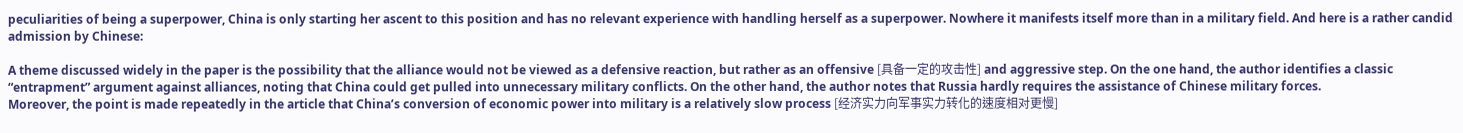peculiarities of being a superpower, China is only starting her ascent to this position and has no relevant experience with handling herself as a superpower. Nowhere it manifests itself more than in a military field. And here is a rather candid admission by Chinese:

A theme discussed widely in the paper is the possibility that the alliance would not be viewed as a defensive reaction, but rather as an offensive [具备一定的攻击性] and aggressive step. On the one hand, the author identifies a classic “entrapment” argument against alliances, noting that China could get pulled into unnecessary military conflicts. On the other hand, the author notes that Russia hardly requires the assistance of Chinese military forces.
Moreover, the point is made repeatedly in the article that China’s conversion of economic power into military is a relatively slow process [经济实力向军事实力转化的速度相对更慢]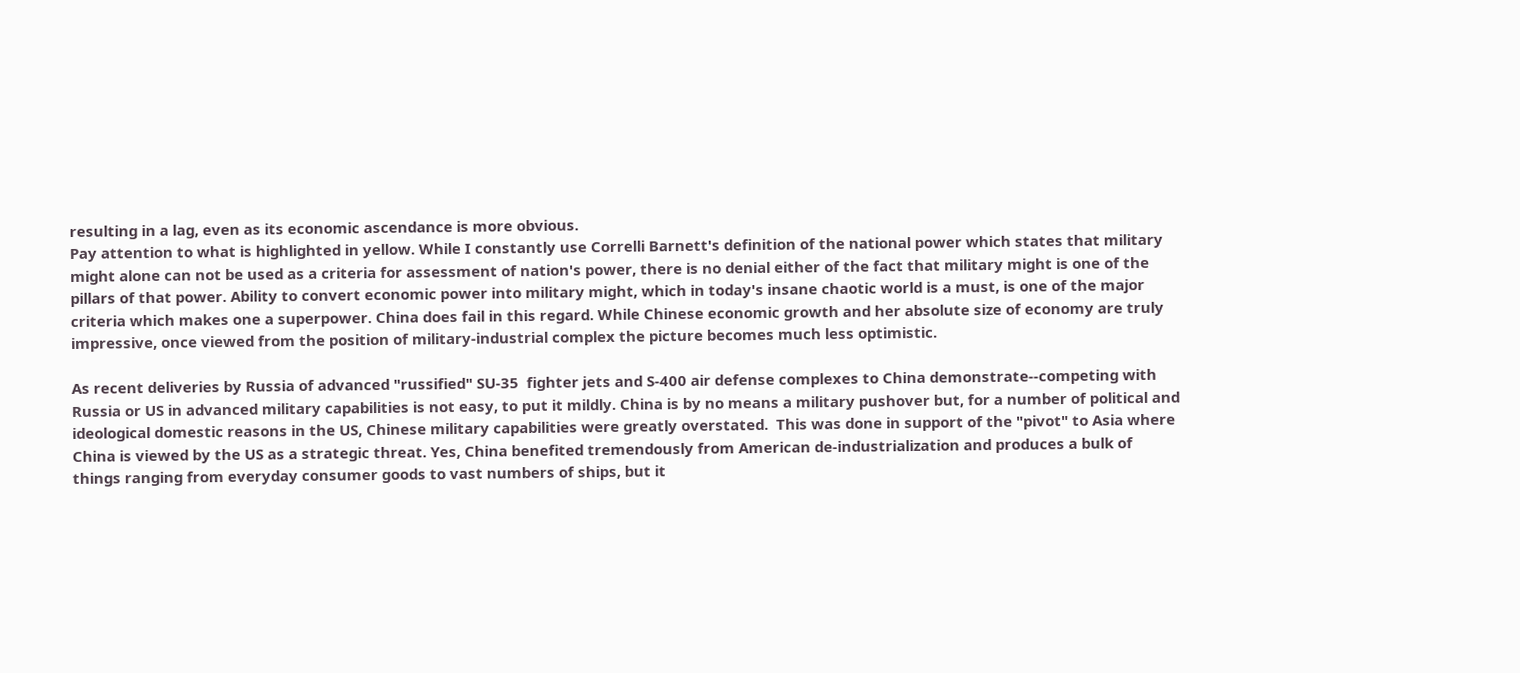resulting in a lag, even as its economic ascendance is more obvious.
Pay attention to what is highlighted in yellow. While I constantly use Correlli Barnett's definition of the national power which states that military might alone can not be used as a criteria for assessment of nation's power, there is no denial either of the fact that military might is one of the pillars of that power. Ability to convert economic power into military might, which in today's insane chaotic world is a must, is one of the major criteria which makes one a superpower. China does fail in this regard. While Chinese economic growth and her absolute size of economy are truly impressive, once viewed from the position of military-industrial complex the picture becomes much less optimistic.

As recent deliveries by Russia of advanced "russified" SU-35  fighter jets and S-400 air defense complexes to China demonstrate--competing with Russia or US in advanced military capabilities is not easy, to put it mildly. China is by no means a military pushover but, for a number of political and ideological domestic reasons in the US, Chinese military capabilities were greatly overstated.  This was done in support of the "pivot" to Asia where China is viewed by the US as a strategic threat. Yes, China benefited tremendously from American de-industrialization and produces a bulk of things ranging from everyday consumer goods to vast numbers of ships, but it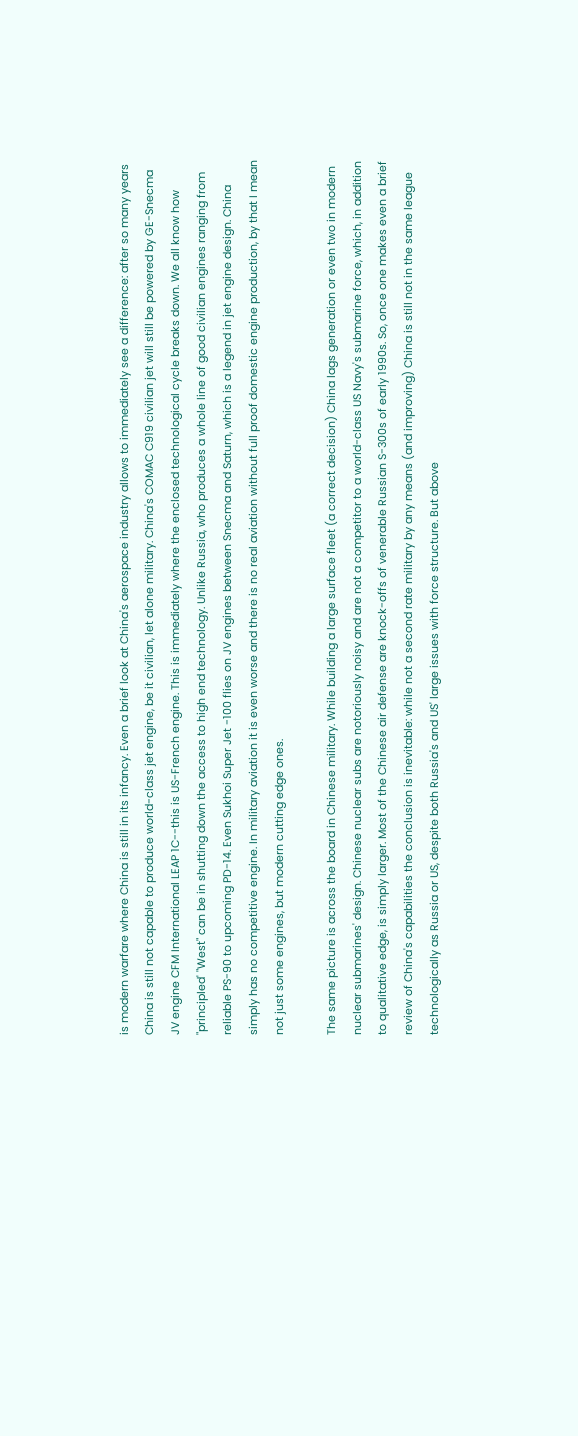is modern warfare where China is still in its infancy. Even a brief look at China's aerospace industry allows to immediately see a difference: after so many years China is still not capable to produce world-class jet engine, be it civilian, let alone military. China's COMAC C919 civilian jet will still be powered by GE-Snecma JV engine CFM International LEAP 1C--this is US-French engine. This is immediately where the enclosed technological cycle breaks down. We all know how "principled' "West" can be in shutting down the access to high end technology. Unlike Russia, who produces a whole line of good civilian engines ranging from reliable PS-90 to upcoming PD-14. Even Sukhoi Super Jet -100 flies on JV engines between Snecma and Saturn, which is a legend in jet engine design. China simply has no competitive engine. In military aviation it is even worse and there is no real aviation without full proof domestic engine production, by that I mean not just some engines, but modern cutting edge ones.

The same picture is across the board in Chinese military. While building a large surface fleet (a correct decision) China lags generation or even two in modern nuclear submarines' design. Chinese nuclear subs are notoriously noisy and are not a competitor to a world-class US Navy's submarine force, which, in addition to qualitative edge, is simply larger. Most of the Chinese air defense are knock-offs of venerable Russian S-300s of early 1990s. So, once one makes even a brief review of China's capabilities the conclusion is inevitable: while not a second rate military by any means (and improving) China is still not in the same league technologically as Russia or US, despite both Russia's and US' large issues with force structure. But above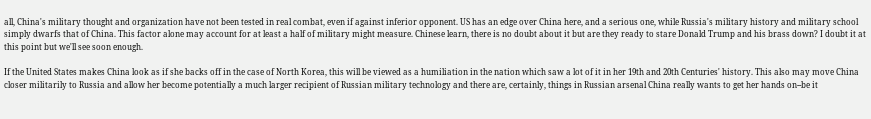all, China's military thought and organization have not been tested in real combat, even if against inferior opponent. US has an edge over China here, and a serious one, while Russia's military history and military school simply dwarfs that of China. This factor alone may account for at least a half of military might measure. Chinese learn, there is no doubt about it but are they ready to stare Donald Trump and his brass down? I doubt it at this point but we'll see soon enough.

If the United States makes China look as if she backs off in the case of North Korea, this will be viewed as a humiliation in the nation which saw a lot of it in her 19th and 20th Centuries' history. This also may move China closer militarily to Russia and allow her become potentially a much larger recipient of Russian military technology and there are, certainly, things in Russian arsenal China really wants to get her hands on--be it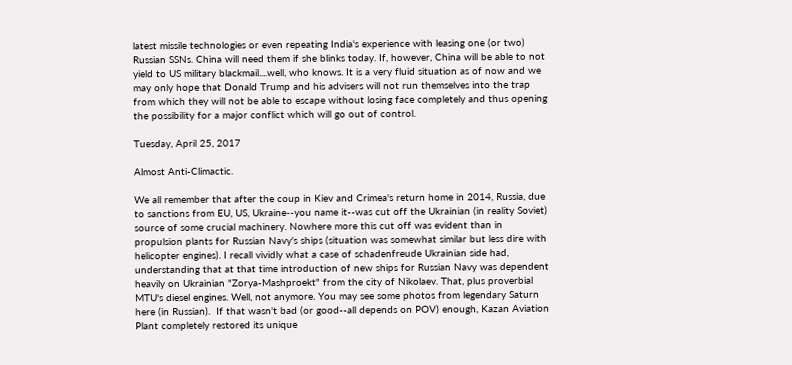latest missile technologies or even repeating India's experience with leasing one (or two) Russian SSNs. China will need them if she blinks today. If, however, China will be able to not yield to US military blackmail....well, who knows. It is a very fluid situation as of now and we may only hope that Donald Trump and his advisers will not run themselves into the trap from which they will not be able to escape without losing face completely and thus opening the possibility for a major conflict which will go out of control.

Tuesday, April 25, 2017

Almost Anti-Climactic.

We all remember that after the coup in Kiev and Crimea's return home in 2014, Russia, due to sanctions from EU, US, Ukraine--you name it--was cut off the Ukrainian (in reality Soviet) source of some crucial machinery. Nowhere more this cut off was evident than in propulsion plants for Russian Navy's ships (situation was somewhat similar but less dire with helicopter engines). I recall vividly what a case of schadenfreude Ukrainian side had, understanding that at that time introduction of new ships for Russian Navy was dependent heavily on Ukrainian "Zorya-Mashproekt" from the city of Nikolaev. That, plus proverbial MTU's diesel engines. Well, not anymore. You may see some photos from legendary Saturn here (in Russian).  If that wasn't bad (or good--all depends on POV) enough, Kazan Aviation Plant completely restored its unique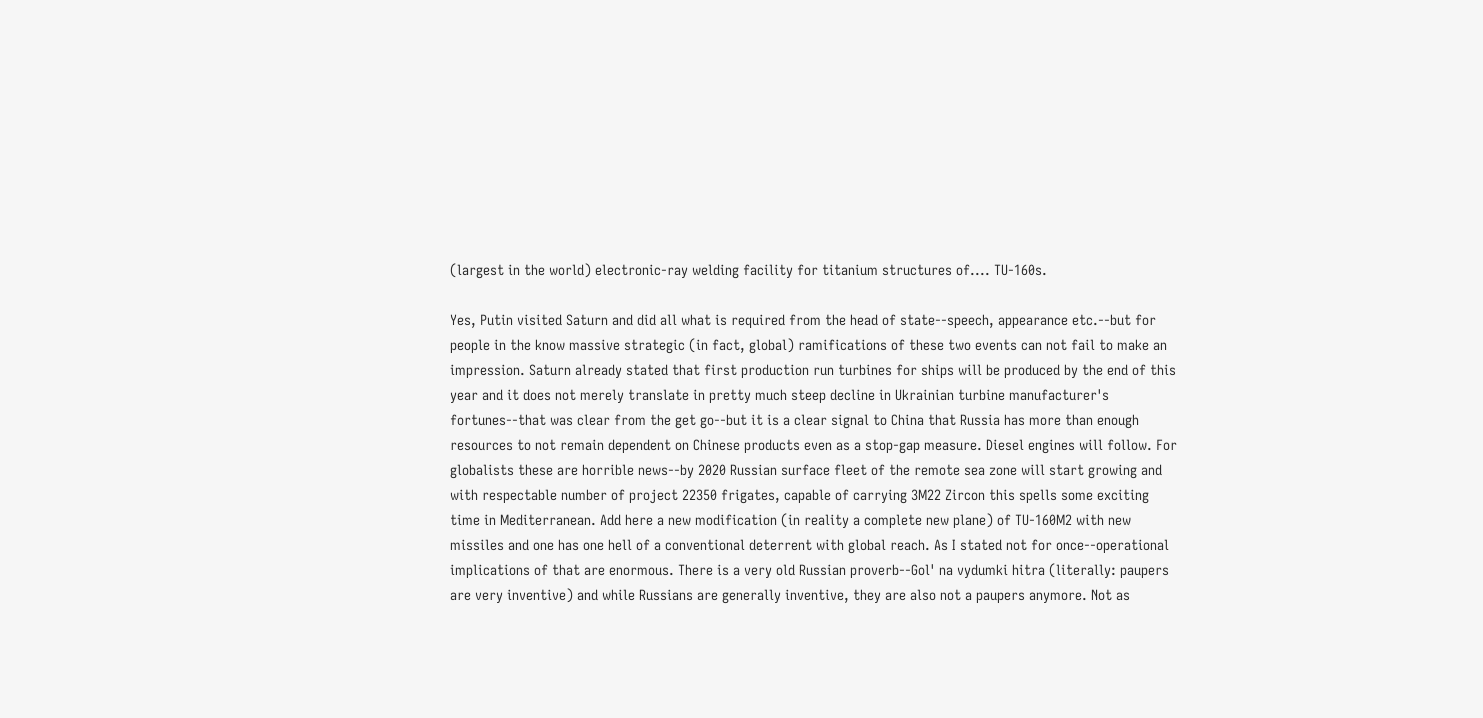(largest in the world) electronic-ray welding facility for titanium structures of.... TU-160s.

Yes, Putin visited Saturn and did all what is required from the head of state--speech, appearance etc.--but for people in the know massive strategic (in fact, global) ramifications of these two events can not fail to make an impression. Saturn already stated that first production run turbines for ships will be produced by the end of this year and it does not merely translate in pretty much steep decline in Ukrainian turbine manufacturer's fortunes--that was clear from the get go--but it is a clear signal to China that Russia has more than enough resources to not remain dependent on Chinese products even as a stop-gap measure. Diesel engines will follow. For globalists these are horrible news--by 2020 Russian surface fleet of the remote sea zone will start growing and with respectable number of project 22350 frigates, capable of carrying 3M22 Zircon this spells some exciting time in Mediterranean. Add here a new modification (in reality a complete new plane) of TU-160M2 with new missiles and one has one hell of a conventional deterrent with global reach. As I stated not for once--operational implications of that are enormous. There is a very old Russian proverb--Gol' na vydumki hitra (literally: paupers are very inventive) and while Russians are generally inventive, they are also not a paupers anymore. Not as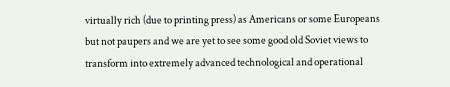virtually rich (due to printing press) as Americans or some Europeans but not paupers and we are yet to see some good old Soviet views to transform into extremely advanced technological and operational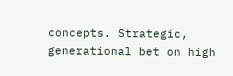concepts. Strategic, generational bet on high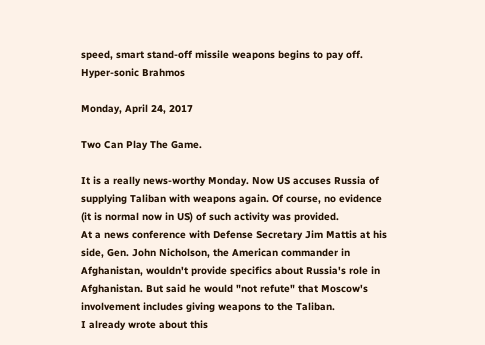speed, smart stand-off missile weapons begins to pay off.
Hyper-sonic Brahmos

Monday, April 24, 2017

Two Can Play The Game.

It is a really news-worthy Monday. Now US accuses Russia of supplying Taliban with weapons again. Of course, no evidence (it is normal now in US) of such activity was provided.
At a news conference with Defense Secretary Jim Mattis at his side, Gen. John Nicholson, the American commander in Afghanistan, wouldn't provide specifics about Russia's role in Afghanistan. But said he would "not refute" that Moscow's involvement includes giving weapons to the Taliban.
I already wrote about this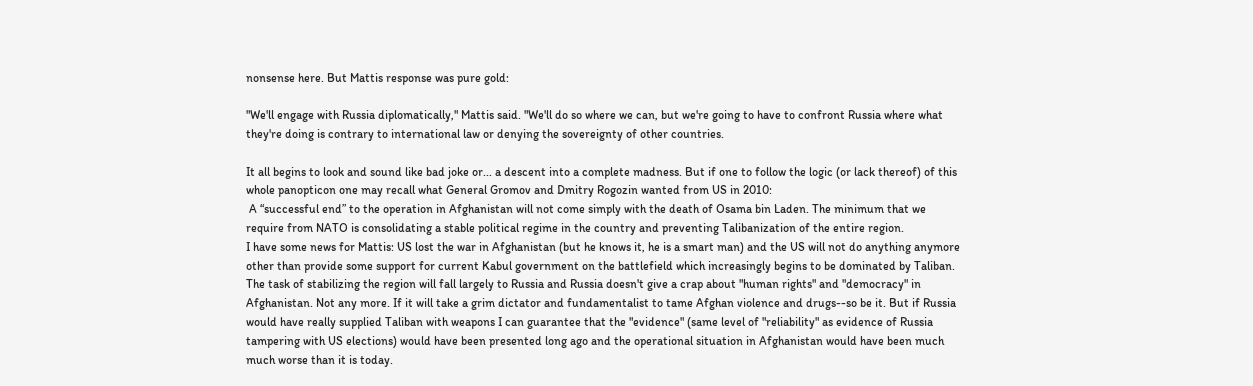nonsense here. But Mattis response was pure gold:

"We'll engage with Russia diplomatically," Mattis said. "We'll do so where we can, but we're going to have to confront Russia where what they're doing is contrary to international law or denying the sovereignty of other countries.

It all begins to look and sound like bad joke or... a descent into a complete madness. But if one to follow the logic (or lack thereof) of this whole panopticon one may recall what General Gromov and Dmitry Rogozin wanted from US in 2010:
 A “successful end” to the operation in Afghanistan will not come simply with the death of Osama bin Laden. The minimum that we require from NATO is consolidating a stable political regime in the country and preventing Talibanization of the entire region.
I have some news for Mattis: US lost the war in Afghanistan (but he knows it, he is a smart man) and the US will not do anything anymore other than provide some support for current Kabul government on the battlefield which increasingly begins to be dominated by Taliban. The task of stabilizing the region will fall largely to Russia and Russia doesn't give a crap about "human rights" and "democracy" in Afghanistan. Not any more. If it will take a grim dictator and fundamentalist to tame Afghan violence and drugs--so be it. But if Russia would have really supplied Taliban with weapons I can guarantee that the "evidence" (same level of "reliability" as evidence of Russia tampering with US elections) would have been presented long ago and the operational situation in Afghanistan would have been much much worse than it is today.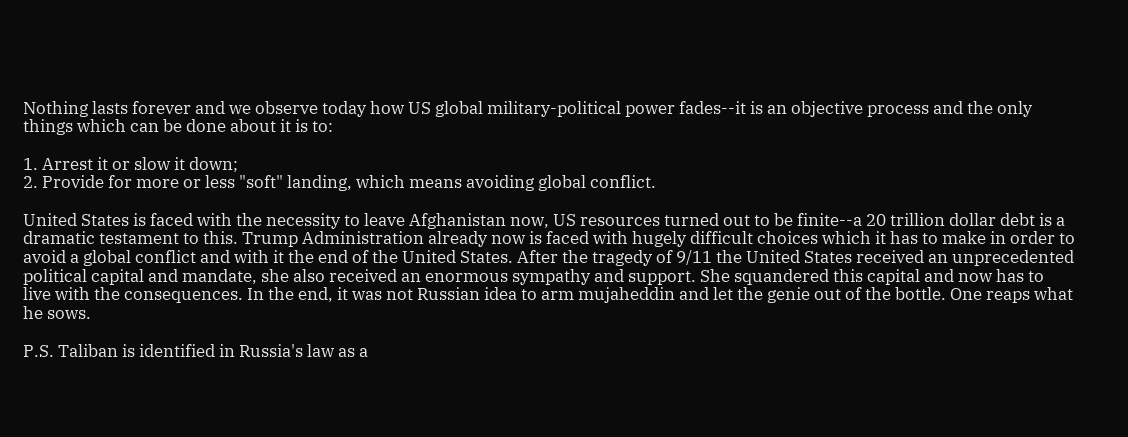Nothing lasts forever and we observe today how US global military-political power fades--it is an objective process and the only things which can be done about it is to:

1. Arrest it or slow it down;
2. Provide for more or less "soft" landing, which means avoiding global conflict.

United States is faced with the necessity to leave Afghanistan now, US resources turned out to be finite--a 20 trillion dollar debt is a dramatic testament to this. Trump Administration already now is faced with hugely difficult choices which it has to make in order to avoid a global conflict and with it the end of the United States. After the tragedy of 9/11 the United States received an unprecedented political capital and mandate, she also received an enormous sympathy and support. She squandered this capital and now has to live with the consequences. In the end, it was not Russian idea to arm mujaheddin and let the genie out of the bottle. One reaps what he sows.

P.S. Taliban is identified in Russia's law as a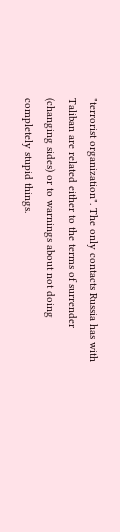"terrorist organization". The only contacts Russia has with Taliban are related either to the terms of surrender (changing sides) or to warnings about not doing completely stupid things.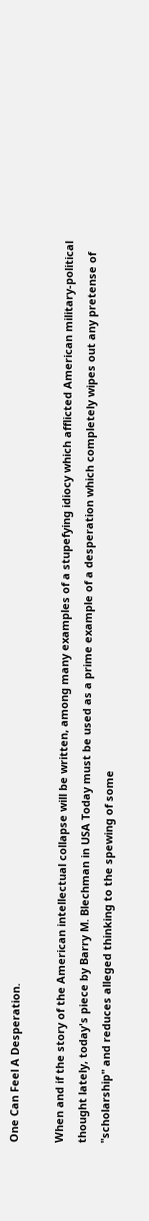One Can Feel A Desperation.

When and if the story of the American intellectual collapse will be written, among many examples of a stupefying idiocy which afflicted American military-political thought lately, today's piece by Barry M. Blechman in USA Today must be used as a prime example of a desperation which completely wipes out any pretense of "scholarship" and reduces alleged thinking to the spewing of some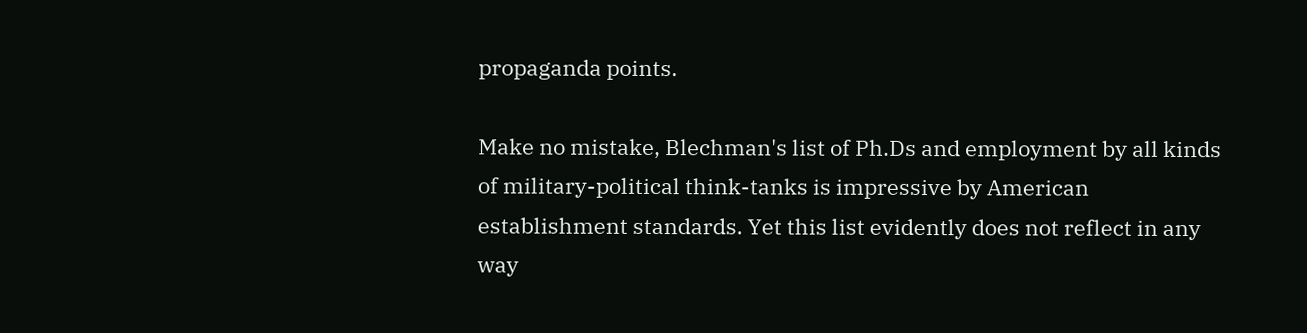propaganda points.

Make no mistake, Blechman's list of Ph.Ds and employment by all kinds of military-political think-tanks is impressive by American establishment standards. Yet this list evidently does not reflect in any way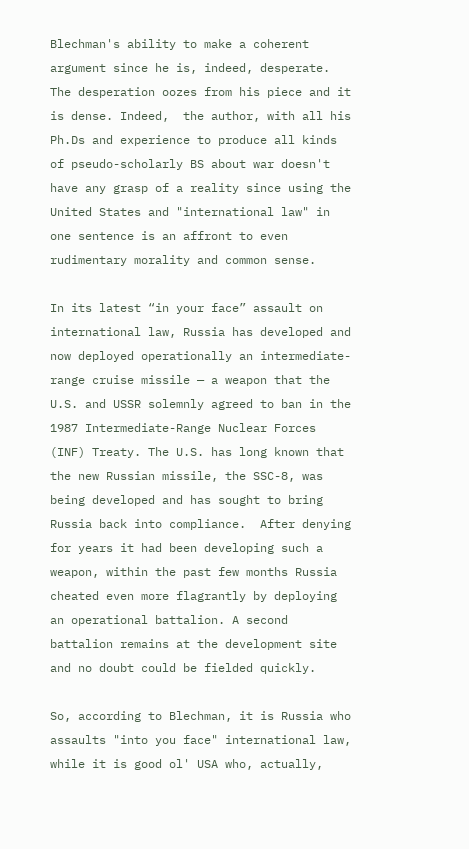Blechman's ability to make a coherent argument since he is, indeed, desperate. The desperation oozes from his piece and it is dense. Indeed,  the author, with all his Ph.Ds and experience to produce all kinds of pseudo-scholarly BS about war doesn't have any grasp of a reality since using the United States and "international law" in one sentence is an affront to even rudimentary morality and common sense.

In its latest “in your face” assault on international law, Russia has developed and now deployed operationally an intermediate-range cruise missile — a weapon that the U.S. and USSR solemnly agreed to ban in the 1987 Intermediate-Range Nuclear Forces (INF) Treaty. The U.S. has long known that the new Russian missile, the SSC-8, was being developed and has sought to bring Russia back into compliance.  After denying for years it had been developing such a weapon, within the past few months Russia cheated even more flagrantly by deploying an operational battalion. A second battalion remains at the development site and no doubt could be fielded quickly.

So, according to Blechman, it is Russia who assaults "into you face" international law, while it is good ol' USA who, actually,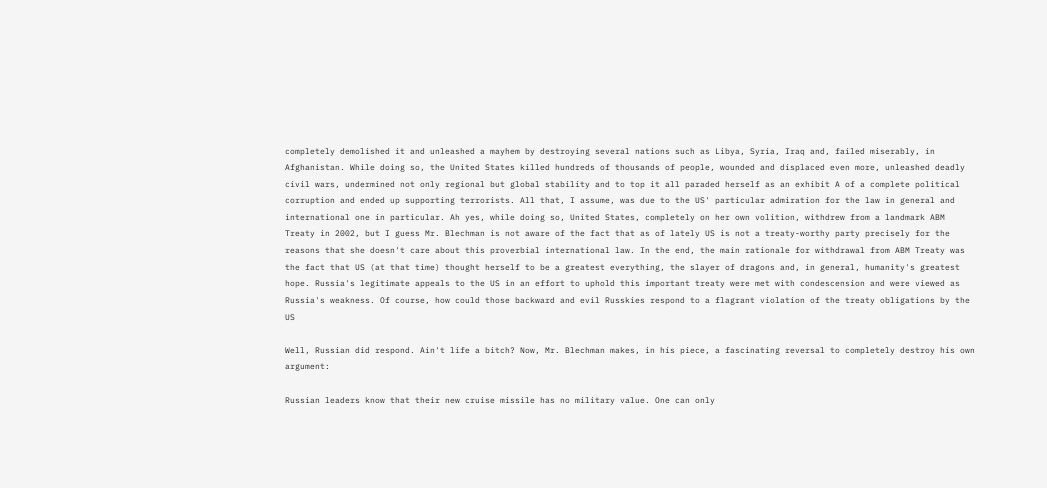completely demolished it and unleashed a mayhem by destroying several nations such as Libya, Syria, Iraq and, failed miserably, in Afghanistan. While doing so, the United States killed hundreds of thousands of people, wounded and displaced even more, unleashed deadly civil wars, undermined not only regional but global stability and to top it all paraded herself as an exhibit A of a complete political corruption and ended up supporting terrorists. All that, I assume, was due to the US' particular admiration for the law in general and international one in particular. Ah yes, while doing so, United States, completely on her own volition, withdrew from a landmark ABM Treaty in 2002, but I guess Mr. Blechman is not aware of the fact that as of lately US is not a treaty-worthy party precisely for the reasons that she doesn't care about this proverbial international law. In the end, the main rationale for withdrawal from ABM Treaty was the fact that US (at that time) thought herself to be a greatest everything, the slayer of dragons and, in general, humanity's greatest hope. Russia's legitimate appeals to the US in an effort to uphold this important treaty were met with condescension and were viewed as Russia's weakness. Of course, how could those backward and evil Russkies respond to a flagrant violation of the treaty obligations by the US

Well, Russian did respond. Ain't life a bitch? Now, Mr. Blechman makes, in his piece, a fascinating reversal to completely destroy his own argument:

Russian leaders know that their new cruise missile has no military value. One can only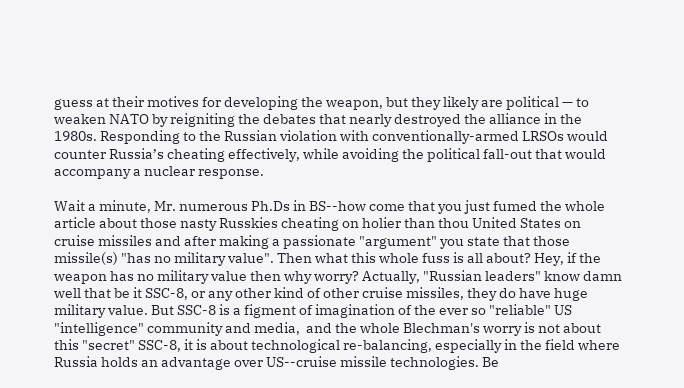guess at their motives for developing the weapon, but they likely are political — to weaken NATO by reigniting the debates that nearly destroyed the alliance in the 1980s. Responding to the Russian violation with conventionally-armed LRSOs would counter Russia’s cheating effectively, while avoiding the political fall-out that would accompany a nuclear response.

Wait a minute, Mr. numerous Ph.Ds in BS--how come that you just fumed the whole article about those nasty Russkies cheating on holier than thou United States on cruise missiles and after making a passionate "argument" you state that those missile(s) "has no military value". Then what this whole fuss is all about? Hey, if the weapon has no military value then why worry? Actually, "Russian leaders" know damn well that be it SSC-8, or any other kind of other cruise missiles, they do have huge military value. But SSC-8 is a figment of imagination of the ever so "reliable" US "intelligence" community and media,  and the whole Blechman's worry is not about this "secret" SSC-8, it is about technological re-balancing, especially in the field where Russia holds an advantage over US--cruise missile technologies. Be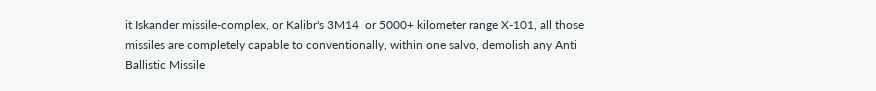it Iskander missile-complex, or Kalibr's 3M14  or 5000+ kilometer range X-101, all those missiles are completely capable to conventionally, within one salvo, demolish any Anti Ballistic Missile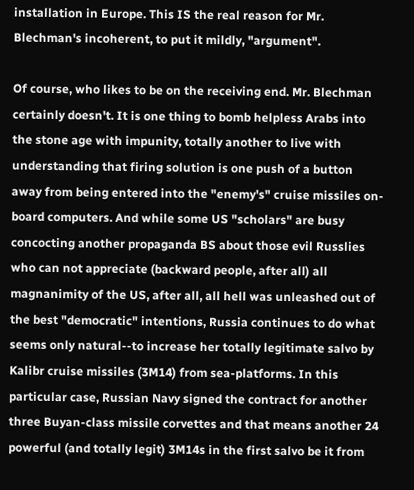installation in Europe. This IS the real reason for Mr. Blechman's incoherent, to put it mildly, "argument".

Of course, who likes to be on the receiving end. Mr. Blechman certainly doesn't. It is one thing to bomb helpless Arabs into the stone age with impunity, totally another to live with understanding that firing solution is one push of a button away from being entered into the "enemy's" cruise missiles on-board computers. And while some US "scholars" are busy concocting another propaganda BS about those evil Russlies who can not appreciate (backward people, after all) all magnanimity of the US, after all, all hell was unleashed out of the best "democratic" intentions, Russia continues to do what seems only natural--to increase her totally legitimate salvo by Kalibr cruise missiles (3M14) from sea-platforms. In this particular case, Russian Navy signed the contract for another three Buyan-class missile corvettes and that means another 24 powerful (and totally legit) 3M14s in the first salvo be it from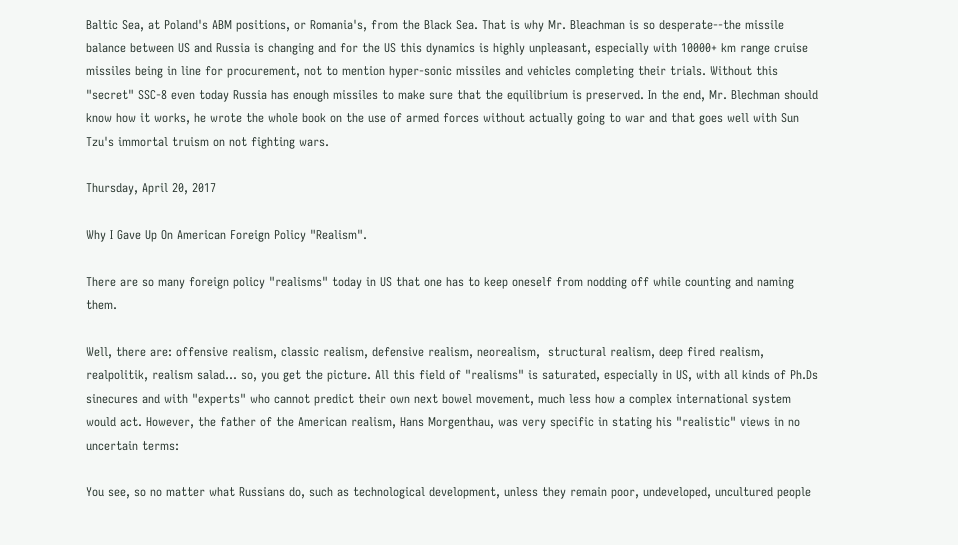Baltic Sea, at Poland's ABM positions, or Romania's, from the Black Sea. That is why Mr. Bleachman is so desperate--the missile balance between US and Russia is changing and for the US this dynamics is highly unpleasant, especially with 10000+ km range cruise missiles being in line for procurement, not to mention hyper-sonic missiles and vehicles completing their trials. Without this "secret" SSC-8 even today Russia has enough missiles to make sure that the equilibrium is preserved. In the end, Mr. Blechman should know how it works, he wrote the whole book on the use of armed forces without actually going to war and that goes well with Sun Tzu's immortal truism on not fighting wars.

Thursday, April 20, 2017

Why I Gave Up On American Foreign Policy "Realism".

There are so many foreign policy "realisms" today in US that one has to keep oneself from nodding off while counting and naming them.

Well, there are: offensive realism, classic realism, defensive realism, neorealism,  structural realism, deep fired realism, realpolitik, realism salad... so, you get the picture. All this field of "realisms" is saturated, especially in US, with all kinds of Ph.Ds sinecures and with "experts" who cannot predict their own next bowel movement, much less how a complex international system would act. However, the father of the American realism, Hans Morgenthau, was very specific in stating his "realistic" views in no uncertain terms:

You see, so no matter what Russians do, such as technological development, unless they remain poor, undeveloped, uncultured people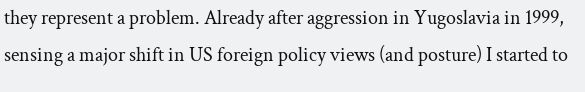they represent a problem. Already after aggression in Yugoslavia in 1999, sensing a major shift in US foreign policy views (and posture) I started to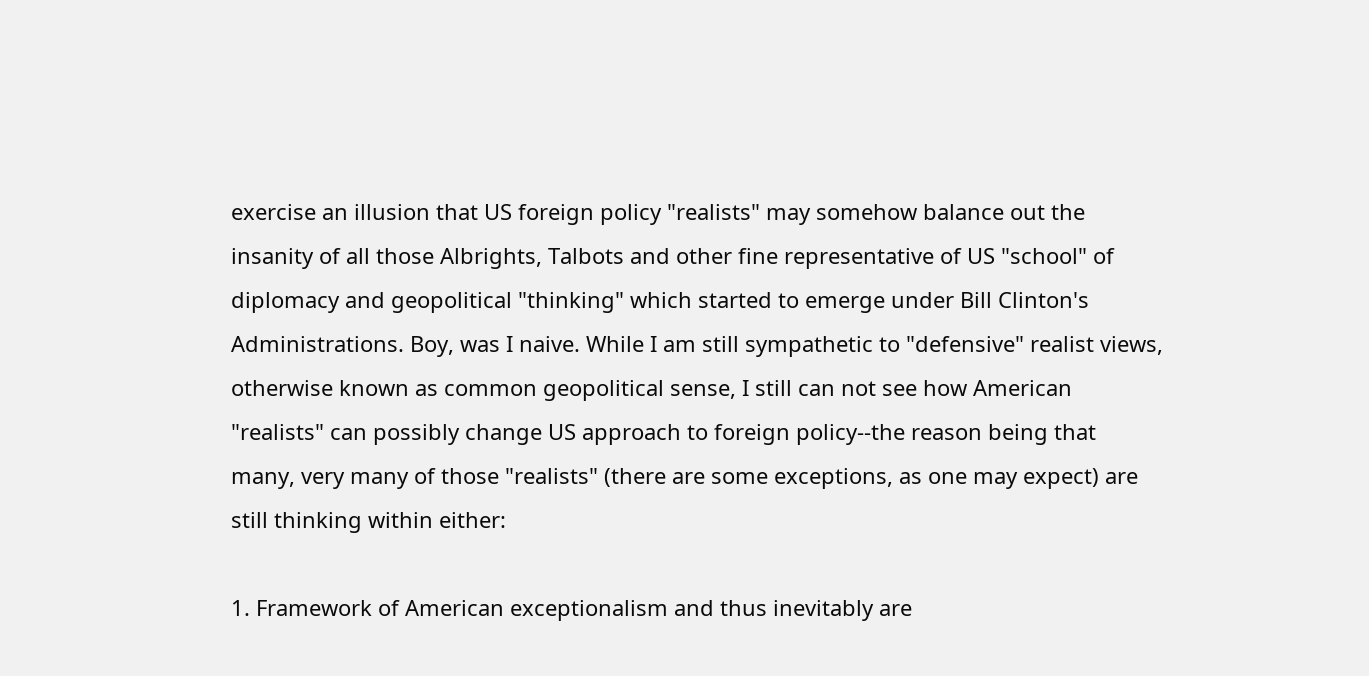exercise an illusion that US foreign policy "realists" may somehow balance out the insanity of all those Albrights, Talbots and other fine representative of US "school" of diplomacy and geopolitical "thinking" which started to emerge under Bill Clinton's Administrations. Boy, was I naive. While I am still sympathetic to "defensive" realist views, otherwise known as common geopolitical sense, I still can not see how American "realists" can possibly change US approach to foreign policy--the reason being that many, very many of those "realists" (there are some exceptions, as one may expect) are still thinking within either:

1. Framework of American exceptionalism and thus inevitably are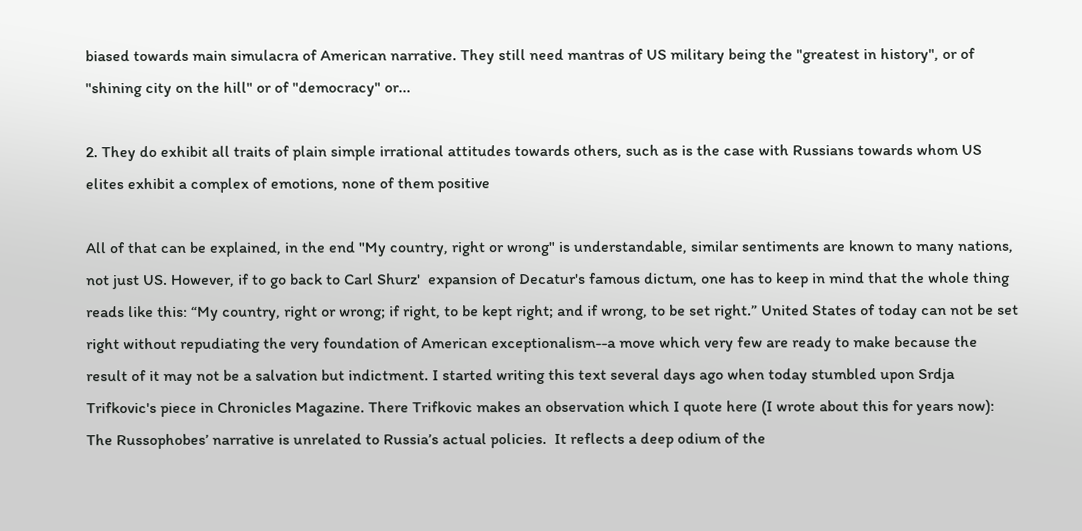biased towards main simulacra of American narrative. They still need mantras of US military being the "greatest in history", or of "shining city on the hill" or of "democracy" or...

2. They do exhibit all traits of plain simple irrational attitudes towards others, such as is the case with Russians towards whom US elites exhibit a complex of emotions, none of them positive

All of that can be explained, in the end "My country, right or wrong" is understandable, similar sentiments are known to many nations, not just US. However, if to go back to Carl Shurz'  expansion of Decatur's famous dictum, one has to keep in mind that the whole thing reads like this: “My country, right or wrong; if right, to be kept right; and if wrong, to be set right.” United States of today can not be set right without repudiating the very foundation of American exceptionalism--a move which very few are ready to make because the result of it may not be a salvation but indictment. I started writing this text several days ago when today stumbled upon Srdja Trifkovic's piece in Chronicles Magazine. There Trifkovic makes an observation which I quote here (I wrote about this for years now):
The Russophobes’ narrative is unrelated to Russia’s actual policies.  It reflects a deep odium of the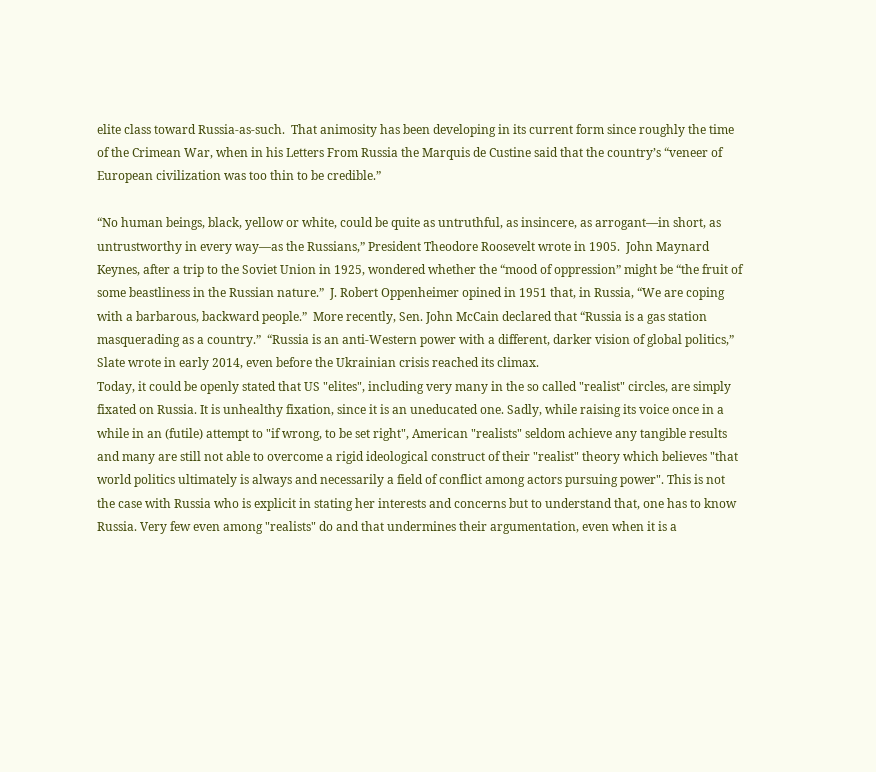elite class toward Russia-as-such.  That animosity has been developing in its current form since roughly the time of the Crimean War, when in his Letters From Russia the Marquis de Custine said that the country’s “veneer of European civilization was too thin to be credible.”

“No human beings, black, yellow or white, could be quite as untruthful, as insincere, as arrogant—in short, as untrustworthy in every way—as the Russians,” President Theodore Roosevelt wrote in 1905.  John Maynard Keynes, after a trip to the Soviet Union in 1925, wondered whether the “mood of oppression” might be “the fruit of some beastliness in the Russian nature.”  J. Robert Oppenheimer opined in 1951 that, in Russia, “We are coping with a barbarous, backward people.”  More recently, Sen. John McCain declared that “Russia is a gas station masquerading as a country.”  “Russia is an anti-Western power with a different, darker vision of global politics,” Slate wrote in early 2014, even before the Ukrainian crisis reached its climax.
Today, it could be openly stated that US "elites", including very many in the so called "realist" circles, are simply fixated on Russia. It is unhealthy fixation, since it is an uneducated one. Sadly, while raising its voice once in a while in an (futile) attempt to "if wrong, to be set right", American "realists" seldom achieve any tangible results and many are still not able to overcome a rigid ideological construct of their "realist" theory which believes "that world politics ultimately is always and necessarily a field of conflict among actors pursuing power". This is not the case with Russia who is explicit in stating her interests and concerns but to understand that, one has to know Russia. Very few even among "realists" do and that undermines their argumentation, even when it is a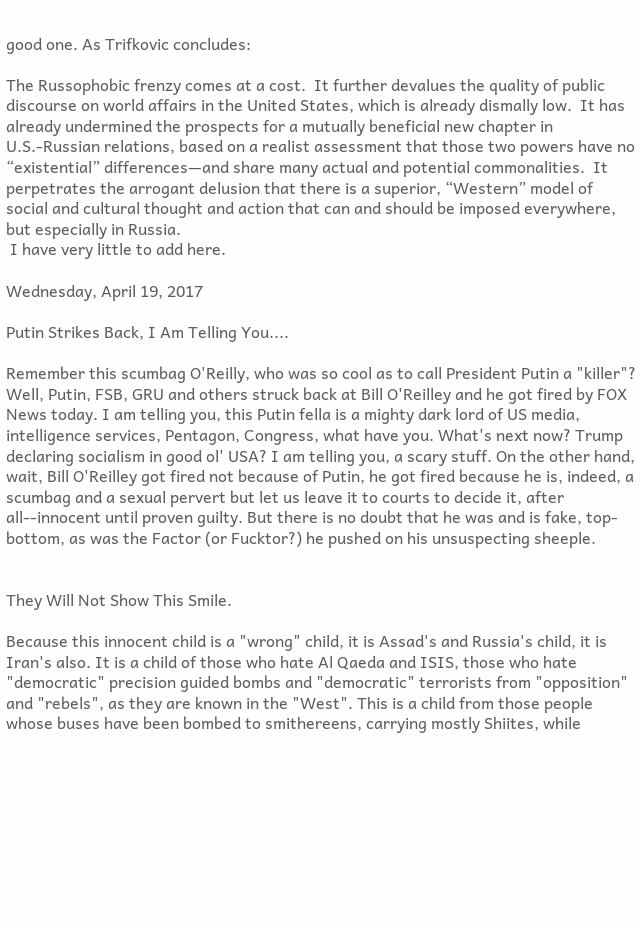good one. As Trifkovic concludes:

The Russophobic frenzy comes at a cost.  It further devalues the quality of public discourse on world affairs in the United States, which is already dismally low.  It has already undermined the prospects for a mutually beneficial new chapter in U.S.-Russian relations, based on a realist assessment that those two powers have no “existential” differences—and share many actual and potential commonalities.  It perpetrates the arrogant delusion that there is a superior, “Western” model of social and cultural thought and action that can and should be imposed everywhere, but especially in Russia.
 I have very little to add here.

Wednesday, April 19, 2017

Putin Strikes Back, I Am Telling You....

Remember this scumbag O'Reilly, who was so cool as to call President Putin a "killer"? Well, Putin, FSB, GRU and others struck back at Bill O'Reilley and he got fired by FOX News today. I am telling you, this Putin fella is a mighty dark lord of US media, intelligence services, Pentagon, Congress, what have you. What's next now? Trump declaring socialism in good ol' USA? I am telling you, a scary stuff. On the other hand, wait, Bill O'Reilley got fired not because of Putin, he got fired because he is, indeed, a scumbag and a sexual pervert but let us leave it to courts to decide it, after all--innocent until proven guilty. But there is no doubt that he was and is fake, top-bottom, as was the Factor (or Fucktor?) he pushed on his unsuspecting sheeple.


They Will Not Show This Smile.

Because this innocent child is a "wrong" child, it is Assad's and Russia's child, it is Iran's also. It is a child of those who hate Al Qaeda and ISIS, those who hate "democratic" precision guided bombs and "democratic" terrorists from "opposition" and "rebels", as they are known in the "West". This is a child from those people whose buses have been bombed to smithereens, carrying mostly Shiites, while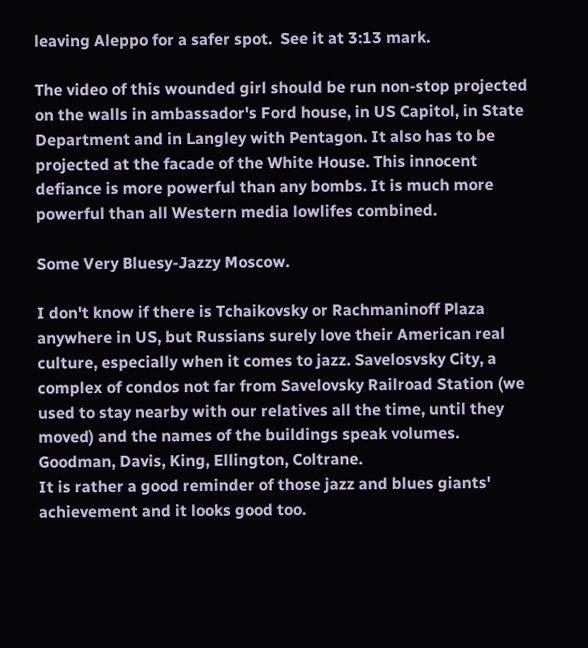leaving Aleppo for a safer spot.  See it at 3:13 mark.

The video of this wounded girl should be run non-stop projected on the walls in ambassador's Ford house, in US Capitol, in State Department and in Langley with Pentagon. It also has to be projected at the facade of the White House. This innocent defiance is more powerful than any bombs. It is much more powerful than all Western media lowlifes combined.

Some Very Bluesy-Jazzy Moscow.

I don't know if there is Tchaikovsky or Rachmaninoff Plaza  anywhere in US, but Russians surely love their American real culture, especially when it comes to jazz. Savelosvsky City, a complex of condos not far from Savelovsky Railroad Station (we used to stay nearby with our relatives all the time, until they moved) and the names of the buildings speak volumes.
Goodman, Davis, King, Ellington, Coltrane.
It is rather a good reminder of those jazz and blues giants' achievement and it looks good too.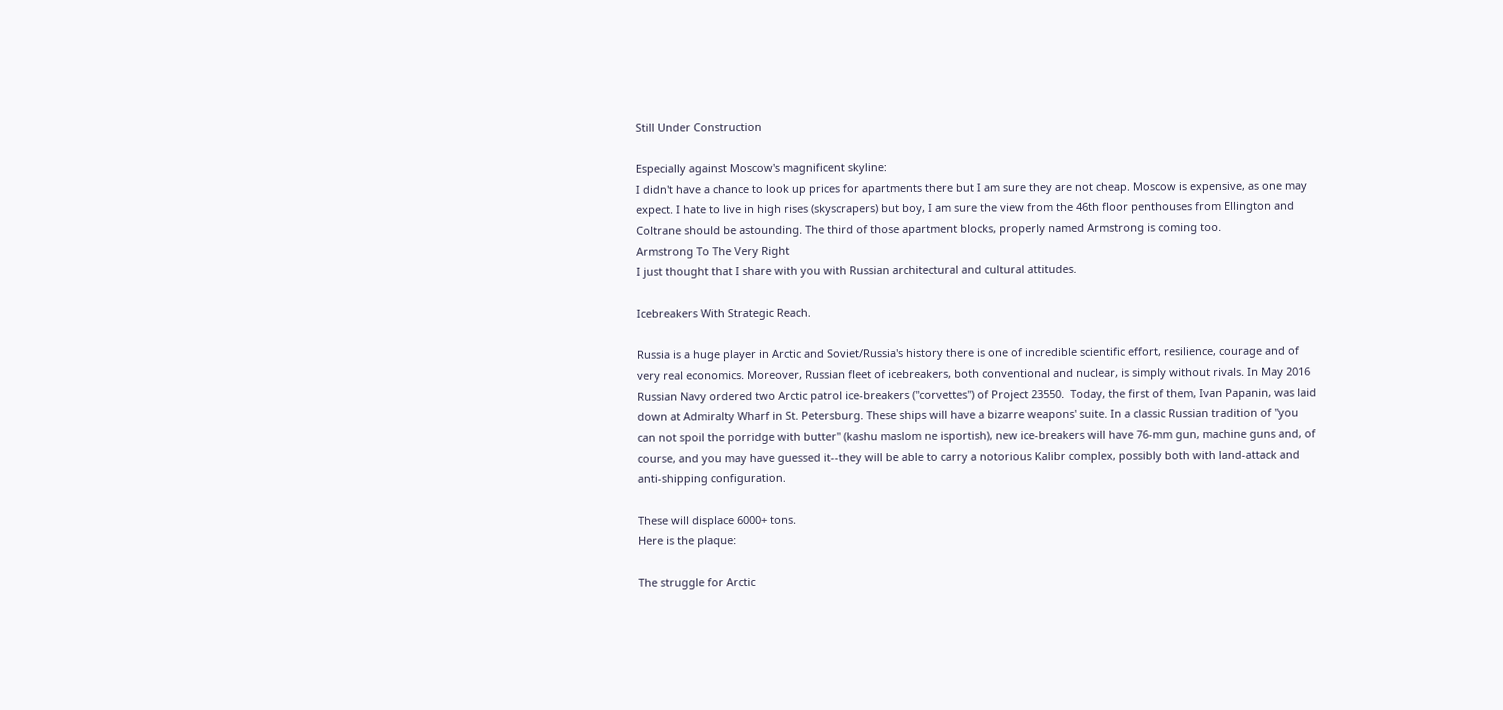Still Under Construction

Especially against Moscow's magnificent skyline:
I didn't have a chance to look up prices for apartments there but I am sure they are not cheap. Moscow is expensive, as one may expect. I hate to live in high rises (skyscrapers) but boy, I am sure the view from the 46th floor penthouses from Ellington and Coltrane should be astounding. The third of those apartment blocks, properly named Armstrong is coming too.
Armstrong To The Very Right
I just thought that I share with you with Russian architectural and cultural attitudes.

Icebreakers With Strategic Reach.

Russia is a huge player in Arctic and Soviet/Russia's history there is one of incredible scientific effort, resilience, courage and of very real economics. Moreover, Russian fleet of icebreakers, both conventional and nuclear, is simply without rivals. In May 2016 Russian Navy ordered two Arctic patrol ice-breakers ("corvettes") of Project 23550.  Today, the first of them, Ivan Papanin, was laid down at Admiralty Wharf in St. Petersburg. These ships will have a bizarre weapons' suite. In a classic Russian tradition of "you can not spoil the porridge with butter" (kashu maslom ne isportish), new ice-breakers will have 76-mm gun, machine guns and, of course, and you may have guessed it--they will be able to carry a notorious Kalibr complex, possibly both with land-attack and anti-shipping configuration.

These will displace 6000+ tons.
Here is the plaque:

The struggle for Arctic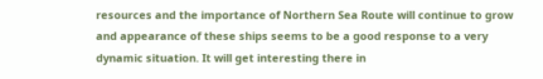resources and the importance of Northern Sea Route will continue to grow  and appearance of these ships seems to be a good response to a very dynamic situation. It will get interesting there in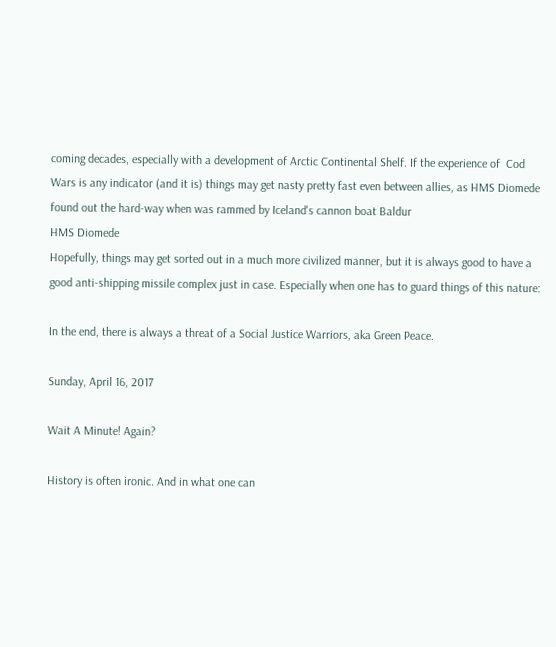coming decades, especially with a development of Arctic Continental Shelf. If the experience of  Cod Wars is any indicator (and it is) things may get nasty pretty fast even between allies, as HMS Diomede found out the hard-way when was rammed by Iceland's cannon boat Baldur
HMS Diomede
Hopefully, things may get sorted out in a much more civilized manner, but it is always good to have a good anti-shipping missile complex just in case. Especially when one has to guard things of this nature:

In the end, there is always a threat of a Social Justice Warriors, aka Green Peace.

Sunday, April 16, 2017

Wait A Minute! Again?

History is often ironic. And in what one can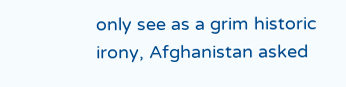only see as a grim historic irony, Afghanistan asked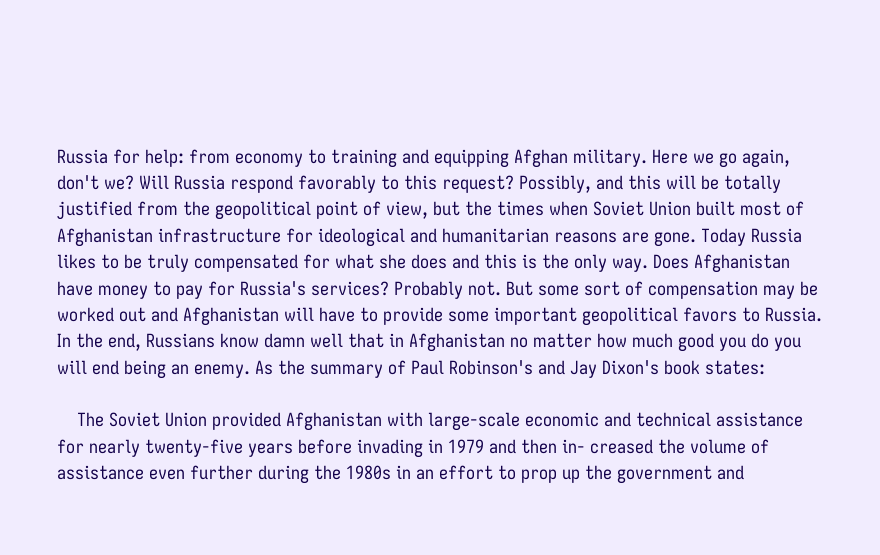Russia for help: from economy to training and equipping Afghan military. Here we go again, don't we? Will Russia respond favorably to this request? Possibly, and this will be totally justified from the geopolitical point of view, but the times when Soviet Union built most of Afghanistan infrastructure for ideological and humanitarian reasons are gone. Today Russia likes to be truly compensated for what she does and this is the only way. Does Afghanistan have money to pay for Russia's services? Probably not. But some sort of compensation may be worked out and Afghanistan will have to provide some important geopolitical favors to Russia. In the end, Russians know damn well that in Afghanistan no matter how much good you do you will end being an enemy. As the summary of Paul Robinson's and Jay Dixon's book states:

    The Soviet Union provided Afghanistan with large-scale economic and technical assistance for nearly twenty-five years before invading in 1979 and then in- creased the volume of assistance even further during the 1980s in an effort to prop up the government and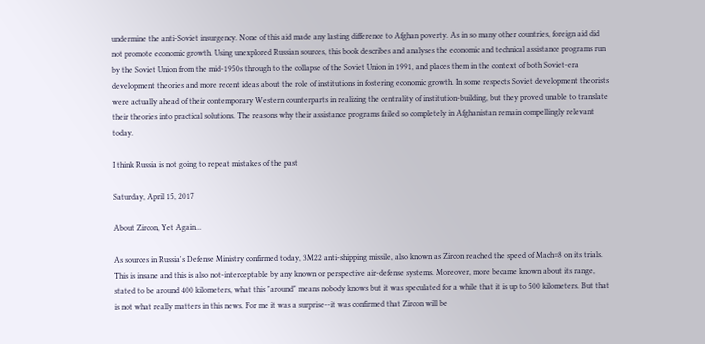undermine the anti-Soviet insurgency. None of this aid made any lasting difference to Afghan poverty. As in so many other countries, foreign aid did not promote economic growth. Using unexplored Russian sources, this book describes and analyses the economic and technical assistance programs run by the Soviet Union from the mid-1950s through to the collapse of the Soviet Union in 1991, and places them in the context of both Soviet-era development theories and more recent ideas about the role of institutions in fostering economic growth. In some respects Soviet development theorists were actually ahead of their contemporary Western counterparts in realizing the centrality of institution-building, but they proved unable to translate their theories into practical solutions. The reasons why their assistance programs failed so completely in Afghanistan remain compellingly relevant today.

I think Russia is not going to repeat mistakes of the past

Saturday, April 15, 2017

About Zircon, Yet Again...

As sources in Russia's Defense Ministry confirmed today, 3M22 anti-shipping missile, also known as Zircon reached the speed of Mach=8 on its trials. This is insane and this is also not-interceptable by any known or perspective air-defense systems. Moreover, more became known about its range, stated to be around 400 kilometers, what this "around" means nobody knows but it was speculated for a while that it is up to 500 kilometers. But that is not what really matters in this news. For me it was a surprise--it was confirmed that Zircon will be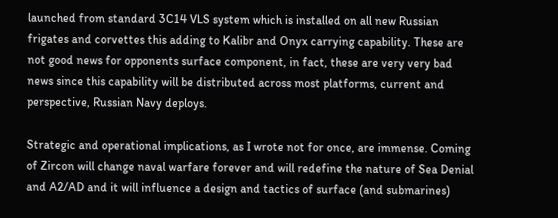launched from standard 3C14 VLS system which is installed on all new Russian frigates and corvettes this adding to Kalibr and Onyx carrying capability. These are not good news for opponents surface component, in fact, these are very very bad news since this capability will be distributed across most platforms, current and perspective, Russian Navy deploys.

Strategic and operational implications, as I wrote not for once, are immense. Coming of Zircon will change naval warfare forever and will redefine the nature of Sea Denial and A2/AD and it will influence a design and tactics of surface (and submarines)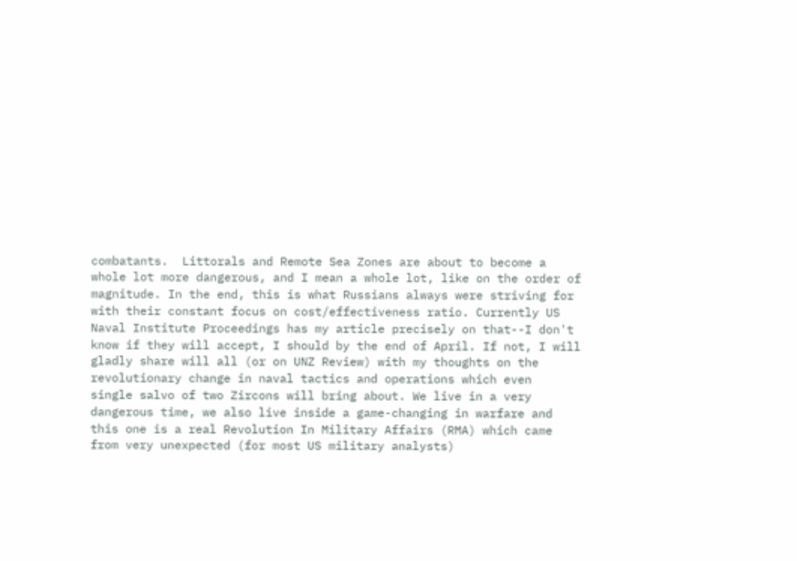combatants.  Littorals and Remote Sea Zones are about to become a whole lot more dangerous, and I mean a whole lot, like on the order of magnitude. In the end, this is what Russians always were striving for with their constant focus on cost/effectiveness ratio. Currently US Naval Institute Proceedings has my article precisely on that--I don't know if they will accept, I should by the end of April. If not, I will gladly share will all (or on UNZ Review) with my thoughts on the revolutionary change in naval tactics and operations which even  single salvo of two Zircons will bring about. We live in a very dangerous time, we also live inside a game-changing in warfare and this one is a real Revolution In Military Affairs (RMA) which came from very unexpected (for most US military analysts)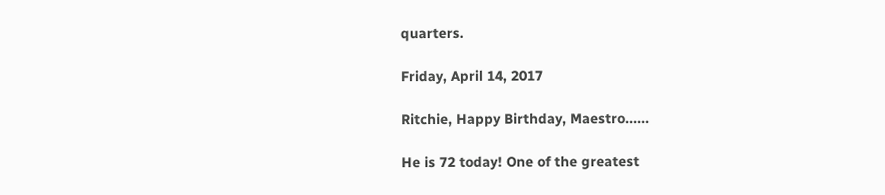quarters.

Friday, April 14, 2017

Ritchie, Happy Birthday, Maestro......

He is 72 today! One of the greatest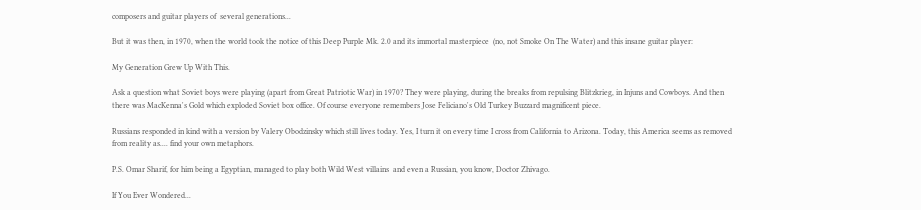composers and guitar players of  several generations...

But it was then, in 1970, when the world took the notice of this Deep Purple Mk. 2.0 and its immortal masterpiece  (no, not Smoke On The Water) and this insane guitar player:

My Generation Grew Up With This.

Ask a question what Soviet boys were playing (apart from Great Patriotic War) in 1970? They were playing, during the breaks from repulsing Blitzkrieg, in Injuns and Cowboys. And then there was MacKenna's Gold which exploded Soviet box office. Of course everyone remembers Jose Feliciano's Old Turkey Buzzard magnificent piece.

Russians responded in kind with a version by Valery Obodzinsky which still lives today. Yes, I turn it on every time I cross from California to Arizona. Today, this America seems as removed from reality as.... find your own metaphors.

P.S. Omar Sharif, for him being a Egyptian, managed to play both Wild West villains  and even a Russian, you know, Doctor Zhivago.

If You Ever Wondered...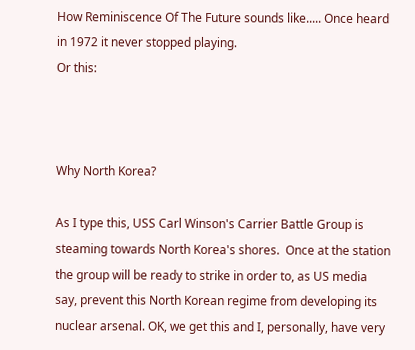How Reminiscence Of The Future sounds like..... Once heard in 1972 it never stopped playing.
Or this:



Why North Korea?

As I type this, USS Carl Winson's Carrier Battle Group is steaming towards North Korea's shores.  Once at the station the group will be ready to strike in order to, as US media say, prevent this North Korean regime from developing its nuclear arsenal. OK, we get this and I, personally, have very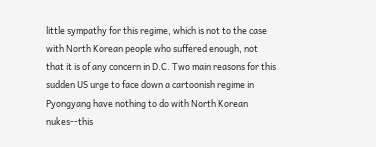little sympathy for this regime, which is not to the case with North Korean people who suffered enough, not that it is of any concern in D.C. Two main reasons for this sudden US urge to face down a cartoonish regime in Pyongyang have nothing to do with North Korean nukes--this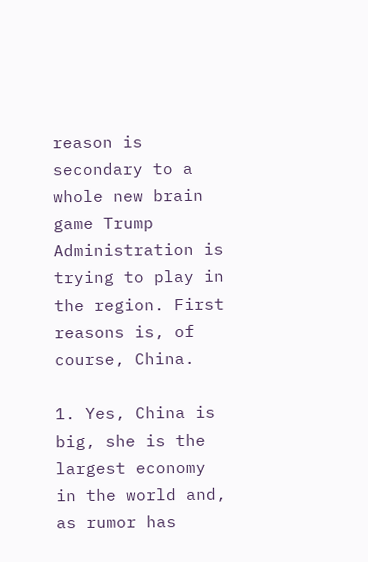reason is secondary to a whole new brain game Trump Administration is trying to play in the region. First reasons is, of course, China.

1. Yes, China is big, she is the largest economy in the world and, as rumor has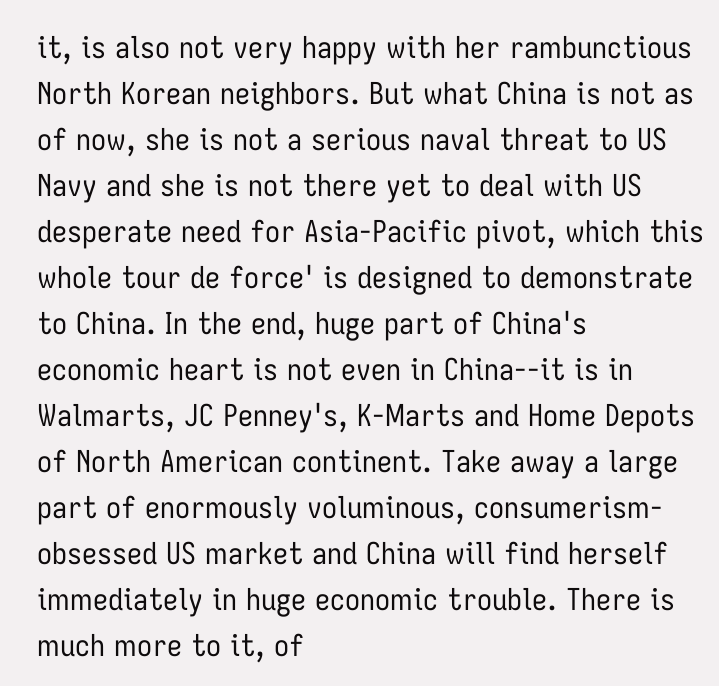it, is also not very happy with her rambunctious North Korean neighbors. But what China is not as of now, she is not a serious naval threat to US Navy and she is not there yet to deal with US desperate need for Asia-Pacific pivot, which this whole tour de force' is designed to demonstrate to China. In the end, huge part of China's economic heart is not even in China--it is in Walmarts, JC Penney's, K-Marts and Home Depots of North American continent. Take away a large part of enormously voluminous, consumerism-obsessed US market and China will find herself immediately in huge economic trouble. There is much more to it, of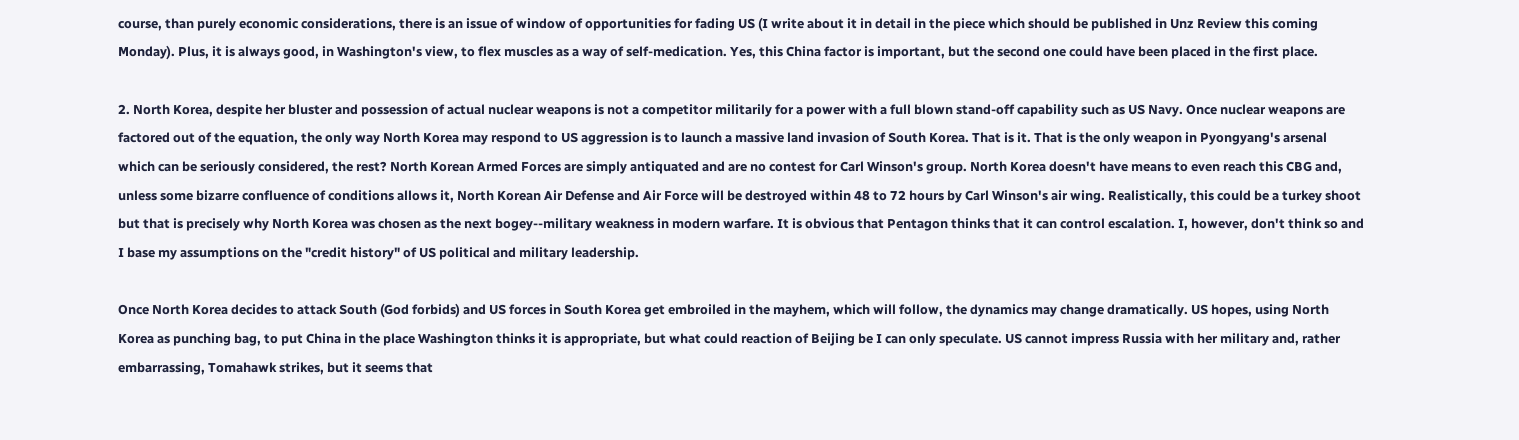course, than purely economic considerations, there is an issue of window of opportunities for fading US (I write about it in detail in the piece which should be published in Unz Review this coming Monday). Plus, it is always good, in Washington's view, to flex muscles as a way of self-medication. Yes, this China factor is important, but the second one could have been placed in the first place.

2. North Korea, despite her bluster and possession of actual nuclear weapons is not a competitor militarily for a power with a full blown stand-off capability such as US Navy. Once nuclear weapons are factored out of the equation, the only way North Korea may respond to US aggression is to launch a massive land invasion of South Korea. That is it. That is the only weapon in Pyongyang's arsenal which can be seriously considered, the rest? North Korean Armed Forces are simply antiquated and are no contest for Carl Winson's group. North Korea doesn't have means to even reach this CBG and, unless some bizarre confluence of conditions allows it, North Korean Air Defense and Air Force will be destroyed within 48 to 72 hours by Carl Winson's air wing. Realistically, this could be a turkey shoot but that is precisely why North Korea was chosen as the next bogey--military weakness in modern warfare. It is obvious that Pentagon thinks that it can control escalation. I, however, don't think so and I base my assumptions on the "credit history" of US political and military leadership.

Once North Korea decides to attack South (God forbids) and US forces in South Korea get embroiled in the mayhem, which will follow, the dynamics may change dramatically. US hopes, using North Korea as punching bag, to put China in the place Washington thinks it is appropriate, but what could reaction of Beijing be I can only speculate. US cannot impress Russia with her military and, rather embarrassing, Tomahawk strikes, but it seems that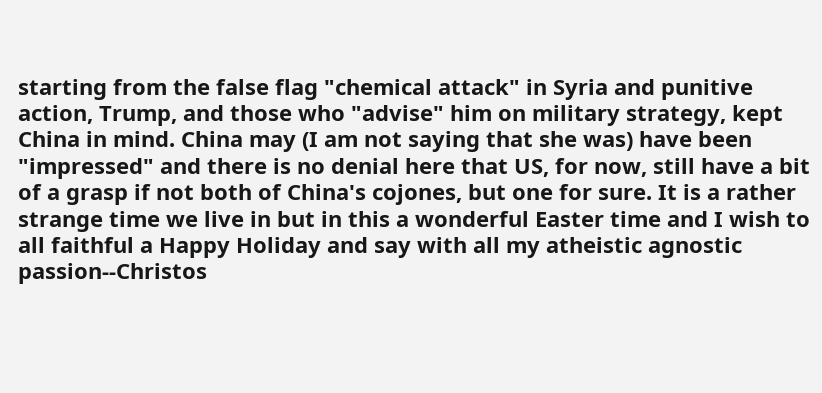starting from the false flag "chemical attack" in Syria and punitive action, Trump, and those who "advise" him on military strategy, kept China in mind. China may (I am not saying that she was) have been "impressed" and there is no denial here that US, for now, still have a bit of a grasp if not both of China's cojones, but one for sure. It is a rather strange time we live in but in this a wonderful Easter time and I wish to all faithful a Happy Holiday and say with all my atheistic agnostic passion--Christos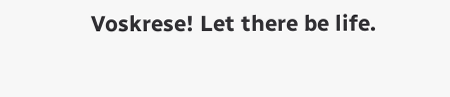Voskrese! Let there be life.